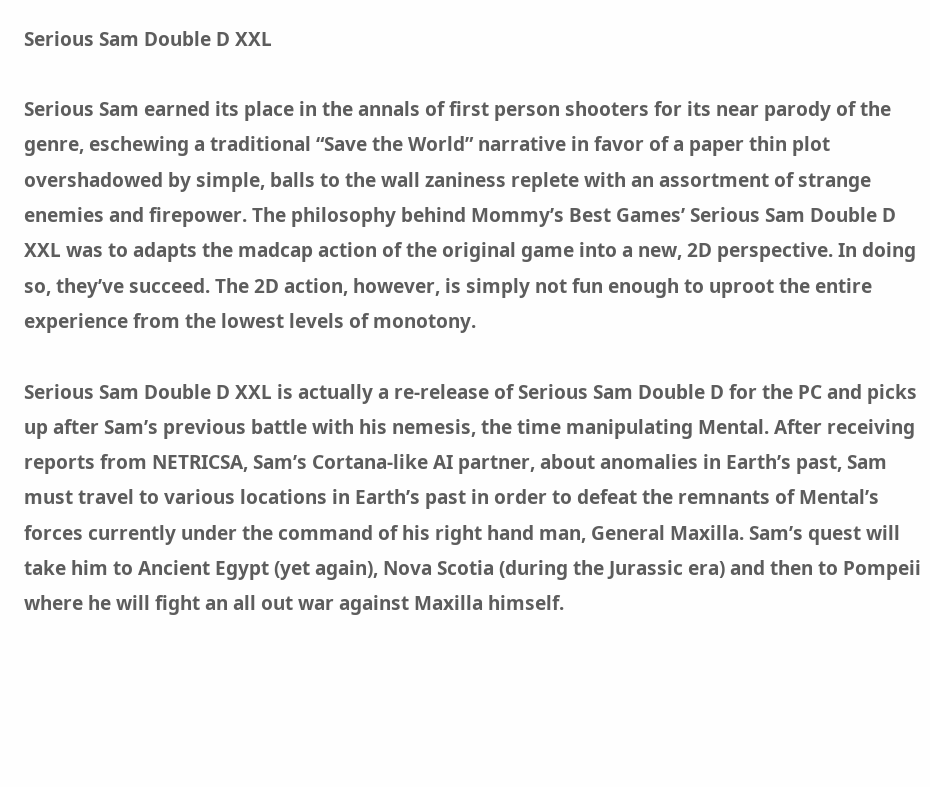Serious Sam Double D XXL

Serious Sam earned its place in the annals of first person shooters for its near parody of the genre, eschewing a traditional “Save the World” narrative in favor of a paper thin plot overshadowed by simple, balls to the wall zaniness replete with an assortment of strange enemies and firepower. The philosophy behind Mommy’s Best Games’ Serious Sam Double D XXL was to adapts the madcap action of the original game into a new, 2D perspective. In doing so, they’ve succeed. The 2D action, however, is simply not fun enough to uproot the entire experience from the lowest levels of monotony.

Serious Sam Double D XXL is actually a re-release of Serious Sam Double D for the PC and picks up after Sam’s previous battle with his nemesis, the time manipulating Mental. After receiving reports from NETRICSA, Sam’s Cortana-like AI partner, about anomalies in Earth’s past, Sam must travel to various locations in Earth’s past in order to defeat the remnants of Mental’s forces currently under the command of his right hand man, General Maxilla. Sam’s quest will take him to Ancient Egypt (yet again), Nova Scotia (during the Jurassic era) and then to Pompeii where he will fight an all out war against Maxilla himself.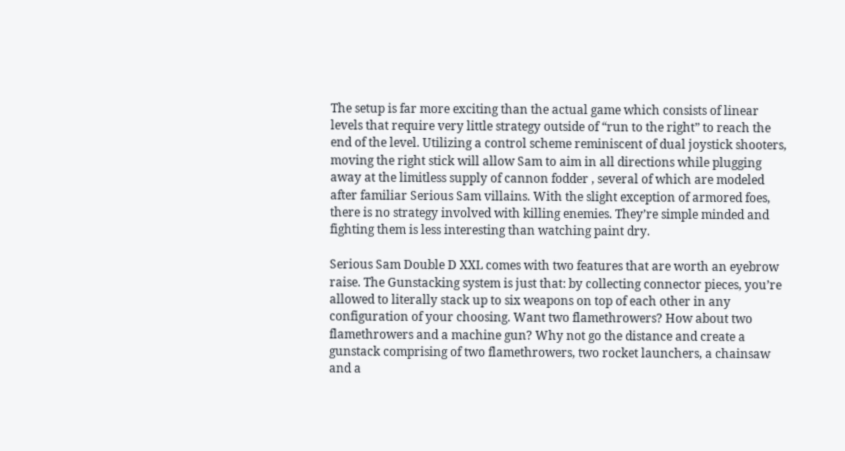The setup is far more exciting than the actual game which consists of linear levels that require very little strategy outside of “run to the right” to reach the end of the level. Utilizing a control scheme reminiscent of dual joystick shooters, moving the right stick will allow Sam to aim in all directions while plugging away at the limitless supply of cannon fodder , several of which are modeled after familiar Serious Sam villains. With the slight exception of armored foes, there is no strategy involved with killing enemies. They’re simple minded and fighting them is less interesting than watching paint dry.

Serious Sam Double D XXL comes with two features that are worth an eyebrow raise. The Gunstacking system is just that: by collecting connector pieces, you’re allowed to literally stack up to six weapons on top of each other in any configuration of your choosing. Want two flamethrowers? How about two flamethrowers and a machine gun? Why not go the distance and create a gunstack comprising of two flamethrowers, two rocket launchers, a chainsaw and a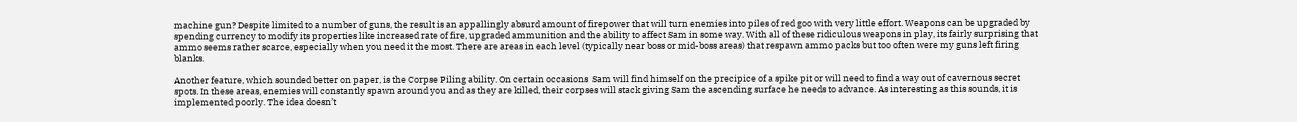machine gun? Despite limited to a number of guns, the result is an appallingly absurd amount of firepower that will turn enemies into piles of red goo with very little effort. Weapons can be upgraded by spending currency to modify its properties like increased rate of fire, upgraded ammunition and the ability to affect Sam in some way. With all of these ridiculous weapons in play, its fairly surprising that ammo seems rather scarce, especially when you need it the most. There are areas in each level (typically near boss or mid-boss areas) that respawn ammo packs but too often were my guns left firing blanks.

Another feature, which sounded better on paper, is the Corpse Piling ability. On certain occasions  Sam will find himself on the precipice of a spike pit or will need to find a way out of cavernous secret spots. In these areas, enemies will constantly spawn around you and as they are killed, their corpses will stack giving Sam the ascending surface he needs to advance. As interesting as this sounds, it is implemented poorly. The idea doesn’t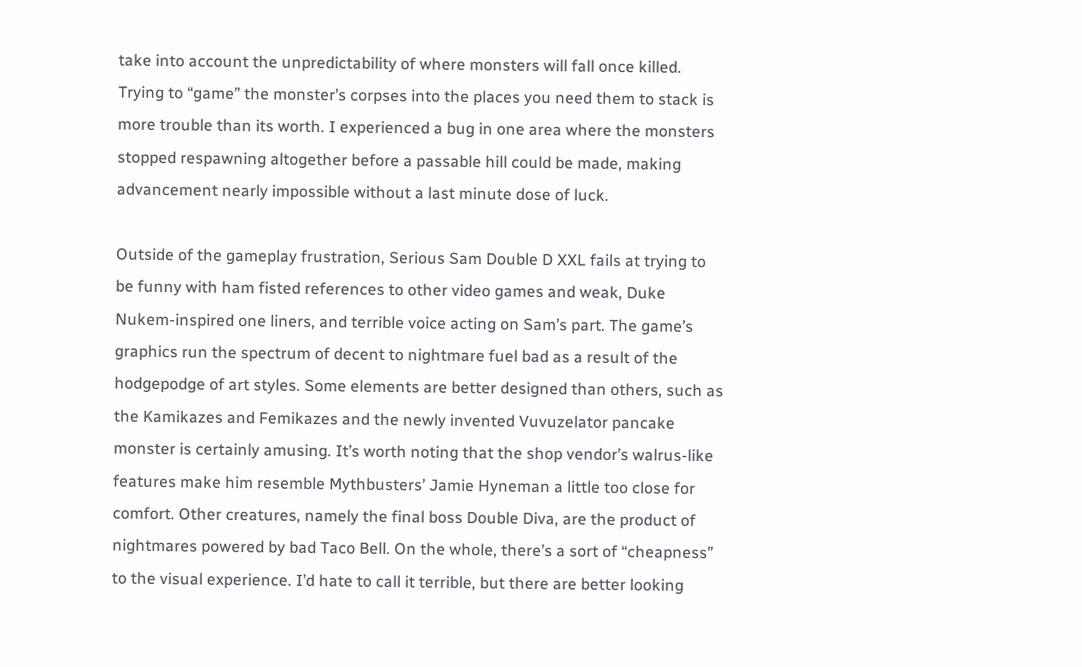take into account the unpredictability of where monsters will fall once killed. Trying to “game” the monster’s corpses into the places you need them to stack is more trouble than its worth. I experienced a bug in one area where the monsters stopped respawning altogether before a passable hill could be made, making advancement nearly impossible without a last minute dose of luck.

Outside of the gameplay frustration, Serious Sam Double D XXL fails at trying to be funny with ham fisted references to other video games and weak, Duke Nukem-inspired one liners, and terrible voice acting on Sam’s part. The game’s graphics run the spectrum of decent to nightmare fuel bad as a result of the hodgepodge of art styles. Some elements are better designed than others, such as the Kamikazes and Femikazes and the newly invented Vuvuzelator pancake monster is certainly amusing. It’s worth noting that the shop vendor’s walrus-like features make him resemble Mythbusters’ Jamie Hyneman a little too close for comfort. Other creatures, namely the final boss Double Diva, are the product of nightmares powered by bad Taco Bell. On the whole, there’s a sort of “cheapness” to the visual experience. I’d hate to call it terrible, but there are better looking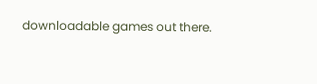downloadable games out there.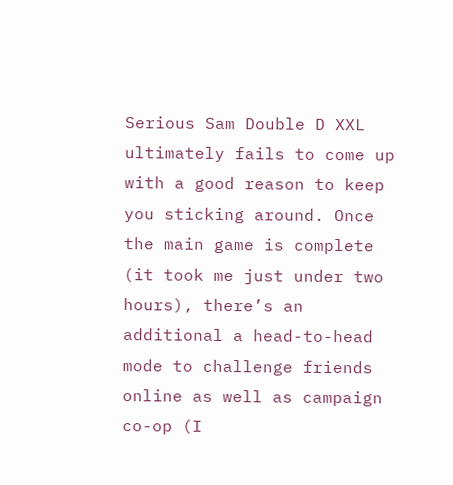Serious Sam Double D XXL ultimately fails to come up with a good reason to keep you sticking around. Once the main game is complete (it took me just under two hours), there’s an additional a head-to-head mode to challenge friends online as well as campaign co-op (I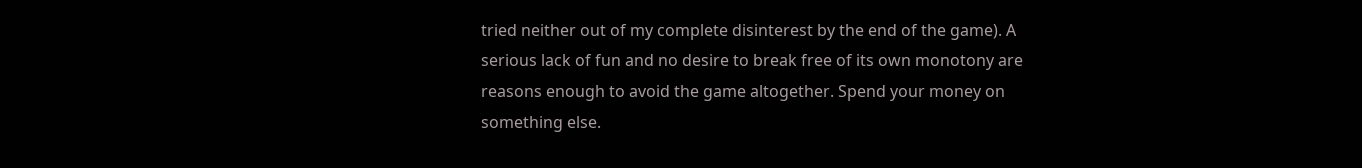tried neither out of my complete disinterest by the end of the game). A serious lack of fun and no desire to break free of its own monotony are reasons enough to avoid the game altogether. Spend your money on something else.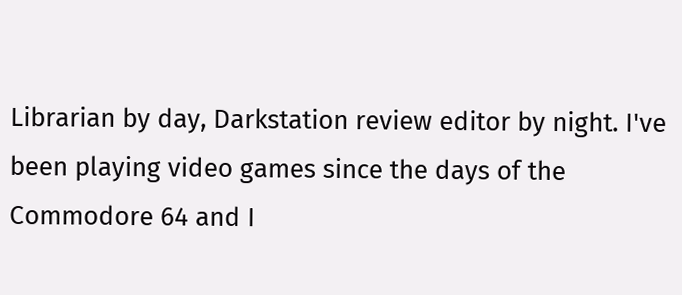Librarian by day, Darkstation review editor by night. I've been playing video games since the days of the Commodore 64 and I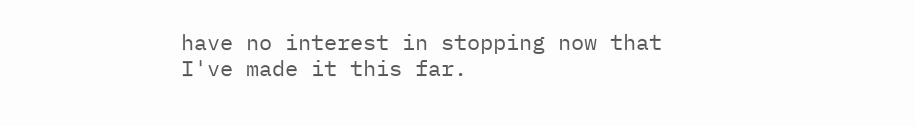have no interest in stopping now that I've made it this far.